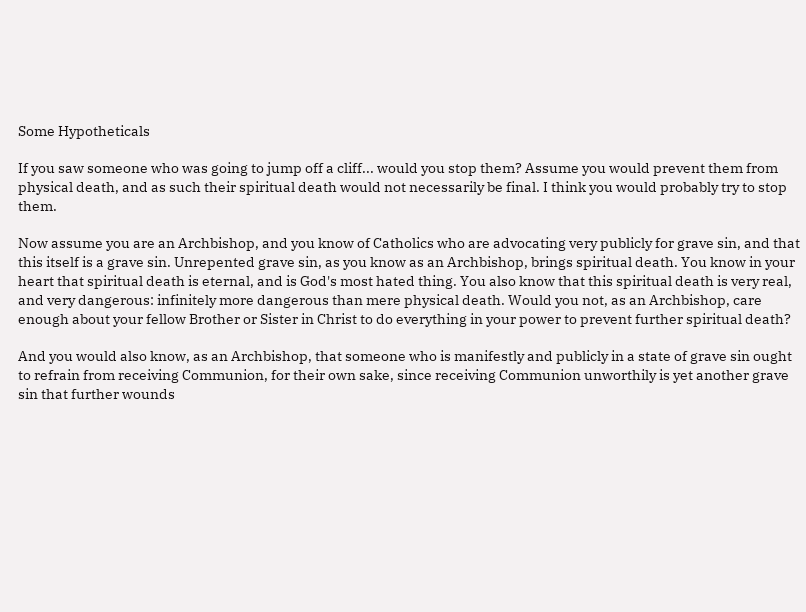Some Hypotheticals

If you saw someone who was going to jump off a cliff... would you stop them? Assume you would prevent them from physical death, and as such their spiritual death would not necessarily be final. I think you would probably try to stop them.

Now assume you are an Archbishop, and you know of Catholics who are advocating very publicly for grave sin, and that this itself is a grave sin. Unrepented grave sin, as you know as an Archbishop, brings spiritual death. You know in your heart that spiritual death is eternal, and is God's most hated thing. You also know that this spiritual death is very real, and very dangerous: infinitely more dangerous than mere physical death. Would you not, as an Archbishop, care enough about your fellow Brother or Sister in Christ to do everything in your power to prevent further spiritual death?

And you would also know, as an Archbishop, that someone who is manifestly and publicly in a state of grave sin ought to refrain from receiving Communion, for their own sake, since receiving Communion unworthily is yet another grave sin that further wounds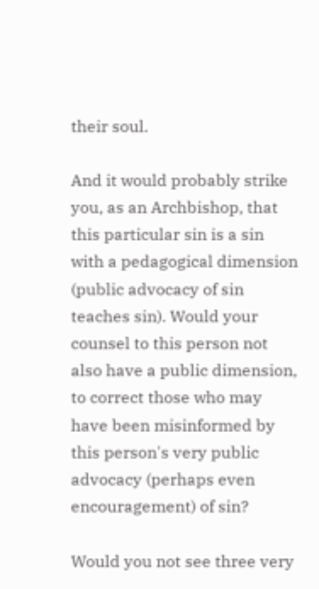their soul.

And it would probably strike you, as an Archbishop, that this particular sin is a sin with a pedagogical dimension (public advocacy of sin teaches sin). Would your counsel to this person not also have a public dimension, to correct those who may have been misinformed by this person's very public advocacy (perhaps even encouragement) of sin?

Would you not see three very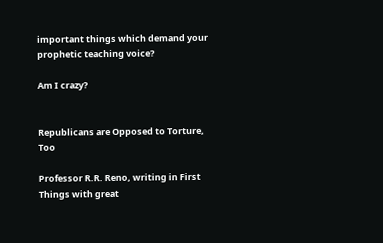important things which demand your prophetic teaching voice?

Am I crazy?


Republicans are Opposed to Torture, Too

Professor R.R. Reno, writing in First Things with great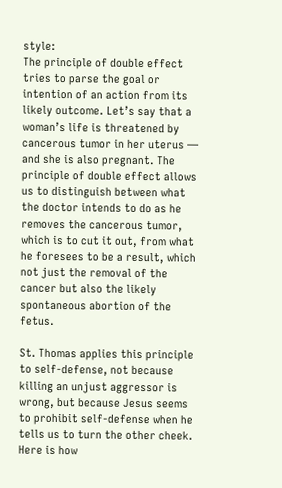style:
The principle of double effect tries to parse the goal or intention of an action from its likely outcome. Let’s say that a woman’s life is threatened by cancerous tumor in her uterus — and she is also pregnant. The principle of double effect allows us to distinguish between what the doctor intends to do as he removes the cancerous tumor, which is to cut it out, from what he foresees to be a result, which not just the removal of the cancer but also the likely spontaneous abortion of the fetus.

St. Thomas applies this principle to self-defense, not because killing an unjust aggressor is wrong, but because Jesus seems to prohibit self-defense when he tells us to turn the other cheek. Here is how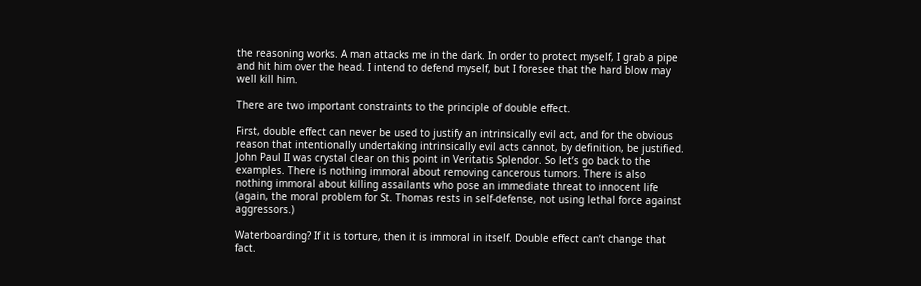the reasoning works. A man attacks me in the dark. In order to protect myself, I grab a pipe and hit him over the head. I intend to defend myself, but I foresee that the hard blow may well kill him.

There are two important constraints to the principle of double effect.

First, double effect can never be used to justify an intrinsically evil act, and for the obvious reason that intentionally undertaking intrinsically evil acts cannot, by definition, be justified. John Paul II was crystal clear on this point in Veritatis Splendor. So let’s go back to the examples. There is nothing immoral about removing cancerous tumors. There is also nothing immoral about killing assailants who pose an immediate threat to innocent life (again, the moral problem for St. Thomas rests in self-defense, not using lethal force against aggressors.)

Waterboarding? If it is torture, then it is immoral in itself. Double effect can’t change that fact.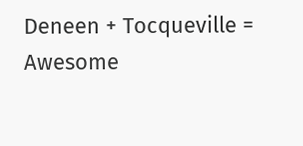Deneen + Tocqueville = Awesome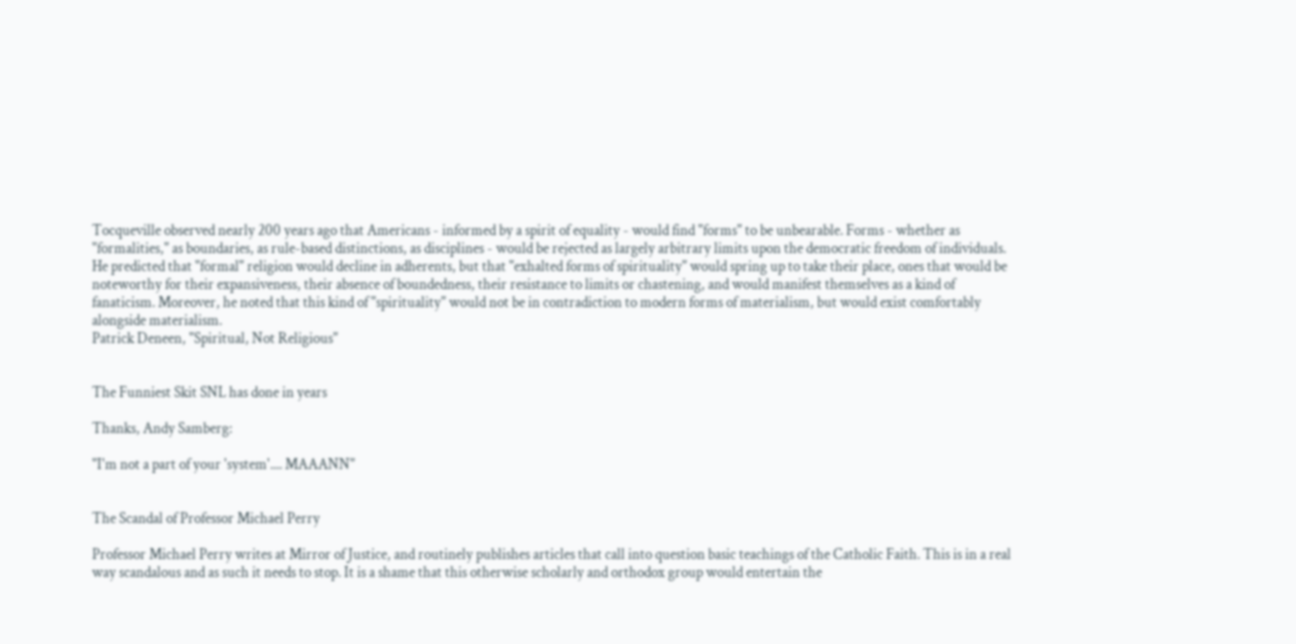Tocqueville observed nearly 200 years ago that Americans - informed by a spirit of equality - would find "forms" to be unbearable. Forms - whether as "formalities," as boundaries, as rule-based distinctions, as disciplines - would be rejected as largely arbitrary limits upon the democratic freedom of individuals. He predicted that "formal" religion would decline in adherents, but that "exhalted forms of spirituality" would spring up to take their place, ones that would be noteworthy for their expansiveness, their absence of boundedness, their resistance to limits or chastening, and would manifest themselves as a kind of fanaticism. Moreover, he noted that this kind of "spirituality" would not be in contradiction to modern forms of materialism, but would exist comfortably alongside materialism.
Patrick Deneen, "Spiritual, Not Religious"


The Funniest Skit SNL has done in years

Thanks, Andy Samberg:

"I'm not a part of your 'system'.... MAAANN"


The Scandal of Professor Michael Perry

Professor Michael Perry writes at Mirror of Justice, and routinely publishes articles that call into question basic teachings of the Catholic Faith. This is in a real way scandalous and as such it needs to stop. It is a shame that this otherwise scholarly and orthodox group would entertain the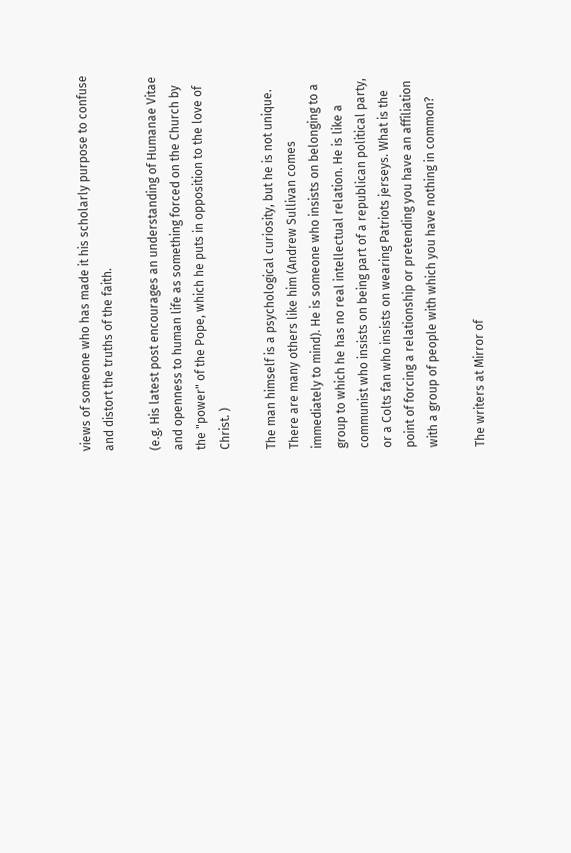views of someone who has made it his scholarly purpose to confuse and distort the truths of the faith.

(e.g. His latest post encourages an understanding of Humanae Vitae and openness to human life as something forced on the Church by the "power" of the Pope, which he puts in opposition to the love of Christ. )

The man himself is a psychological curiosity, but he is not unique. There are many others like him (Andrew Sullivan comes immediately to mind). He is someone who insists on belonging to a group to which he has no real intellectual relation. He is like a communist who insists on being part of a republican political party, or a Colts fan who insists on wearing Patriots jerseys. What is the point of forcing a relationship or pretending you have an affiliation with a group of people with which you have nothing in common?

The writers at Mirror of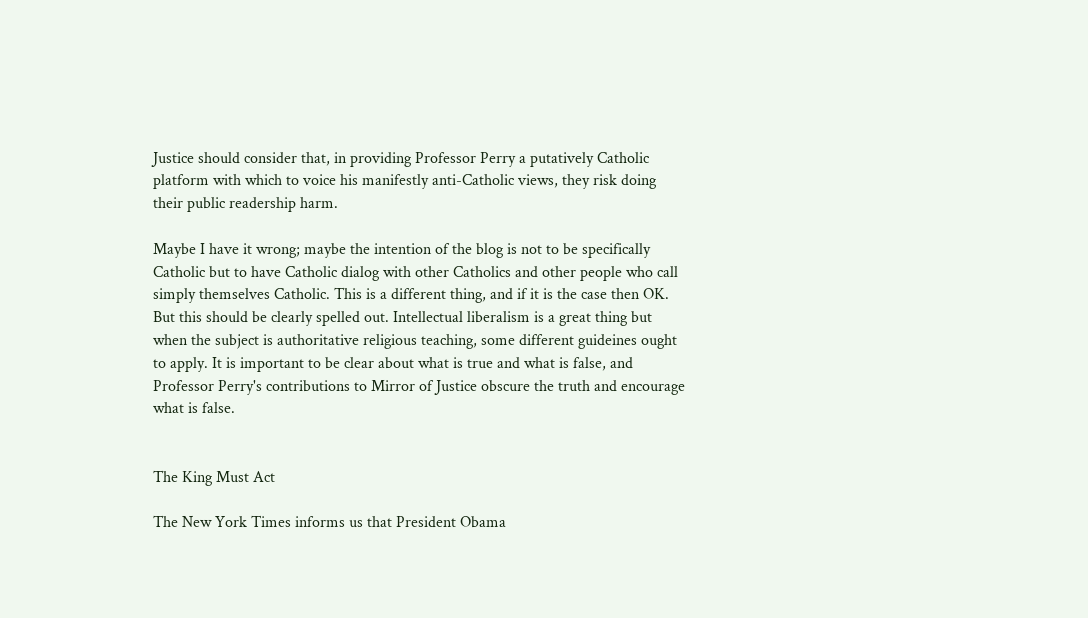Justice should consider that, in providing Professor Perry a putatively Catholic platform with which to voice his manifestly anti-Catholic views, they risk doing their public readership harm.

Maybe I have it wrong; maybe the intention of the blog is not to be specifically Catholic but to have Catholic dialog with other Catholics and other people who call simply themselves Catholic. This is a different thing, and if it is the case then OK. But this should be clearly spelled out. Intellectual liberalism is a great thing but when the subject is authoritative religious teaching, some different guideines ought to apply. It is important to be clear about what is true and what is false, and Professor Perry's contributions to Mirror of Justice obscure the truth and encourage what is false.


The King Must Act

The New York Times informs us that President Obama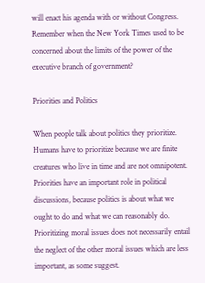will enact his agenda with or without Congress. Remember when the New York Times used to be concerned about the limits of the power of the executive branch of government?

Priorities and Politics

When people talk about politics they prioritize. Humans have to prioritize because we are finite creatures who live in time and are not omnipotent. Priorities have an important role in political discussions, because politics is about what we ought to do and what we can reasonably do. Prioritizing moral issues does not necessarily entail the neglect of the other moral issues which are less important, as some suggest.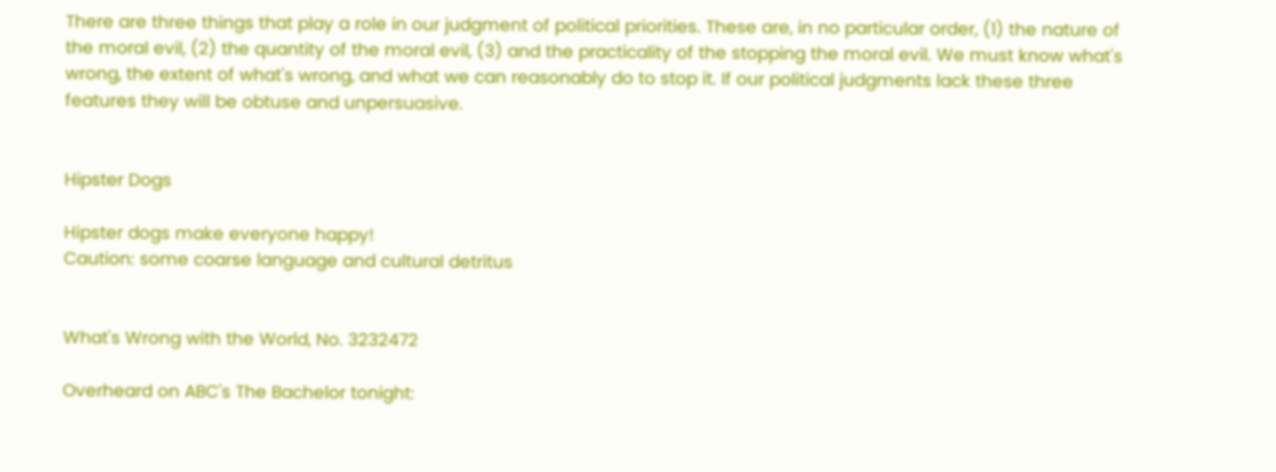There are three things that play a role in our judgment of political priorities. These are, in no particular order, (1) the nature of the moral evil, (2) the quantity of the moral evil, (3) and the practicality of the stopping the moral evil. We must know what's wrong, the extent of what's wrong, and what we can reasonably do to stop it. If our political judgments lack these three features they will be obtuse and unpersuasive.


Hipster Dogs

Hipster dogs make everyone happy!
Caution: some coarse language and cultural detritus


What's Wrong with the World, No. 3232472

Overheard on ABC's The Bachelor tonight: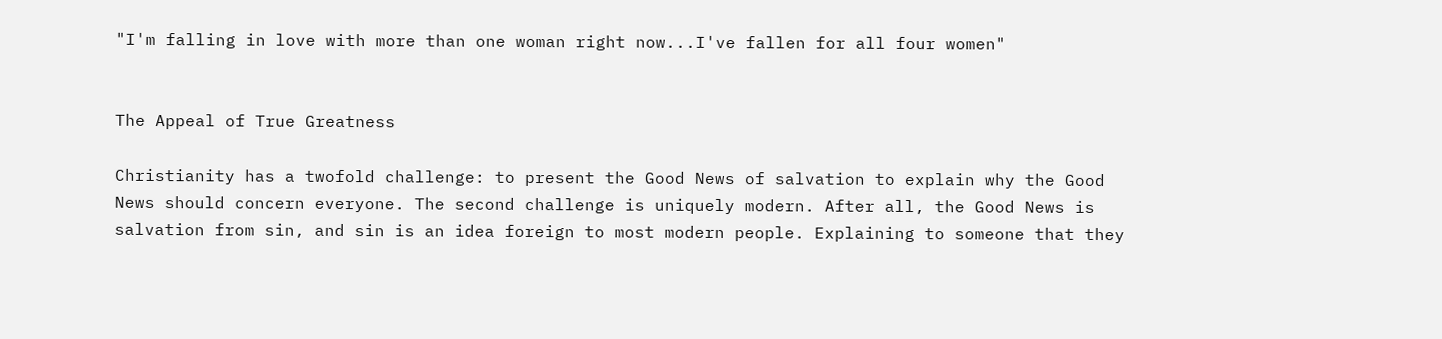"I'm falling in love with more than one woman right now...I've fallen for all four women"


The Appeal of True Greatness

Christianity has a twofold challenge: to present the Good News of salvation to explain why the Good News should concern everyone. The second challenge is uniquely modern. After all, the Good News is salvation from sin, and sin is an idea foreign to most modern people. Explaining to someone that they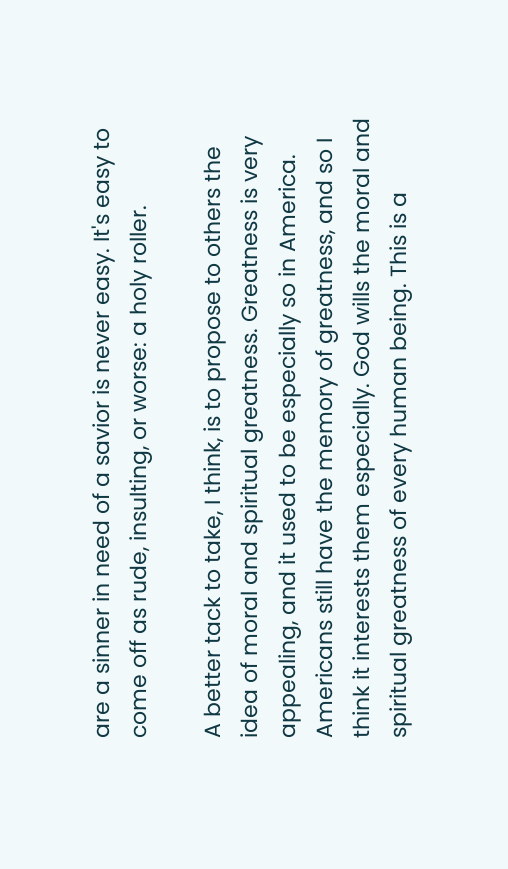are a sinner in need of a savior is never easy. It's easy to come off as rude, insulting, or worse: a holy roller.

A better tack to take, I think, is to propose to others the idea of moral and spiritual greatness. Greatness is very appealing, and it used to be especially so in America. Americans still have the memory of greatness, and so I think it interests them especially. God wills the moral and spiritual greatness of every human being. This is a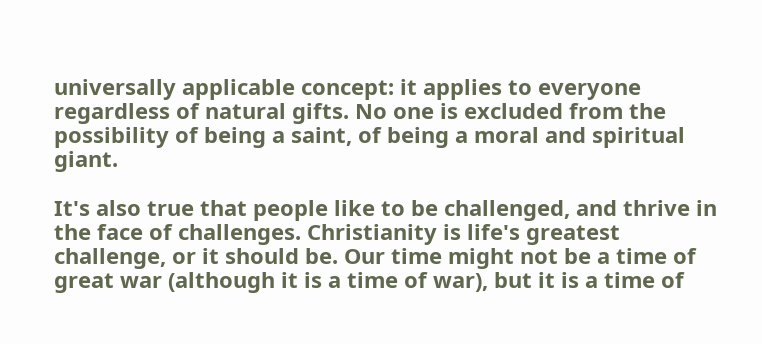universally applicable concept: it applies to everyone regardless of natural gifts. No one is excluded from the possibility of being a saint, of being a moral and spiritual giant.

It's also true that people like to be challenged, and thrive in the face of challenges. Christianity is life's greatest challenge, or it should be. Our time might not be a time of great war (although it is a time of war), but it is a time of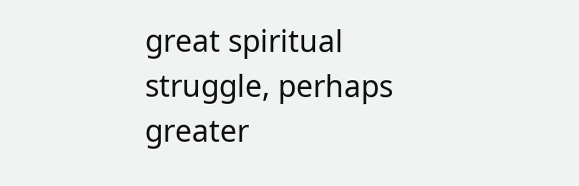great spiritual struggle, perhaps greater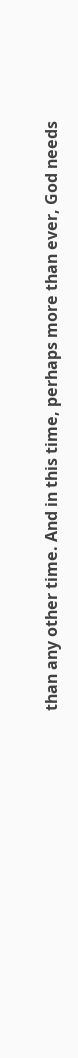than any other time. And in this time, perhaps more than ever, God needs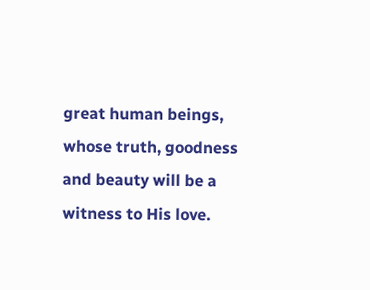great human beings, whose truth, goodness and beauty will be a witness to His love.